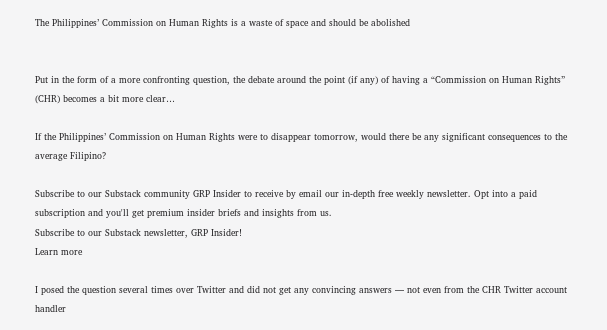The Philippines’ Commission on Human Rights is a waste of space and should be abolished


Put in the form of a more confronting question, the debate around the point (if any) of having a “Commission on Human Rights” (CHR) becomes a bit more clear…

If the Philippines’ Commission on Human Rights were to disappear tomorrow, would there be any significant consequences to the average Filipino?

Subscribe to our Substack community GRP Insider to receive by email our in-depth free weekly newsletter. Opt into a paid subscription and you'll get premium insider briefs and insights from us.
Subscribe to our Substack newsletter, GRP Insider!
Learn more

I posed the question several times over Twitter and did not get any convincing answers — not even from the CHR Twitter account handler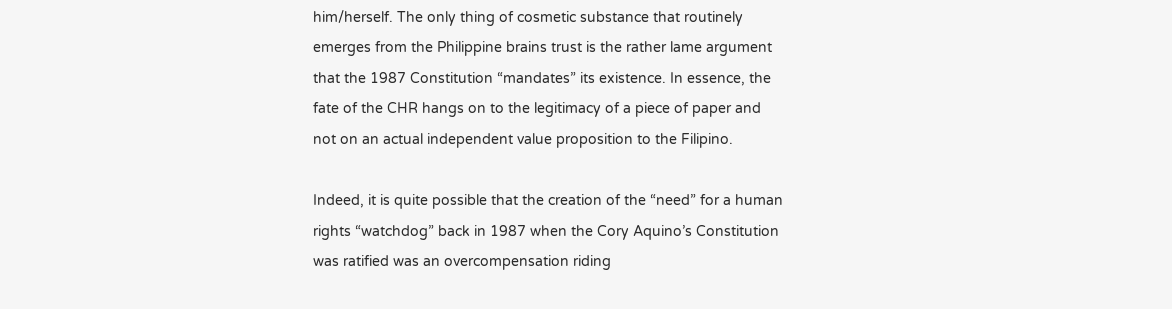him/herself. The only thing of cosmetic substance that routinely emerges from the Philippine brains trust is the rather lame argument that the 1987 Constitution “mandates” its existence. In essence, the fate of the CHR hangs on to the legitimacy of a piece of paper and not on an actual independent value proposition to the Filipino.

Indeed, it is quite possible that the creation of the “need” for a human rights “watchdog” back in 1987 when the Cory Aquino’s Constitution was ratified was an overcompensation riding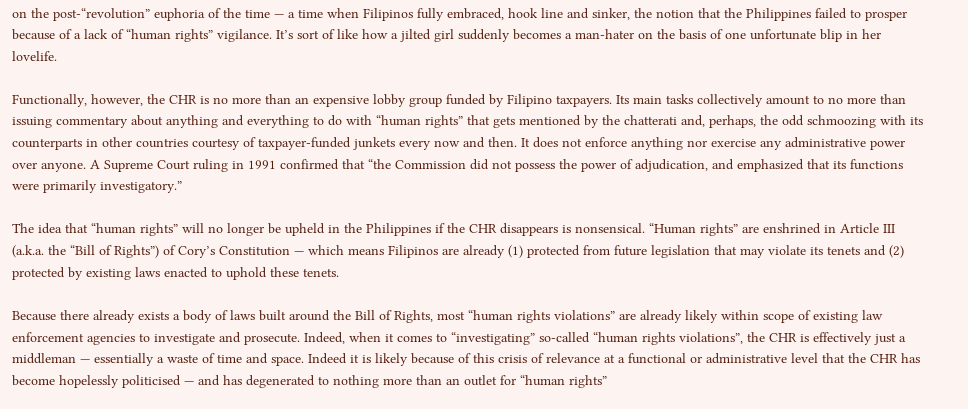on the post-“revolution” euphoria of the time — a time when Filipinos fully embraced, hook line and sinker, the notion that the Philippines failed to prosper because of a lack of “human rights” vigilance. It’s sort of like how a jilted girl suddenly becomes a man-hater on the basis of one unfortunate blip in her lovelife.

Functionally, however, the CHR is no more than an expensive lobby group funded by Filipino taxpayers. Its main tasks collectively amount to no more than issuing commentary about anything and everything to do with “human rights” that gets mentioned by the chatterati and, perhaps, the odd schmoozing with its counterparts in other countries courtesy of taxpayer-funded junkets every now and then. It does not enforce anything nor exercise any administrative power over anyone. A Supreme Court ruling in 1991 confirmed that “the Commission did not possess the power of adjudication, and emphasized that its functions were primarily investigatory.”

The idea that “human rights” will no longer be upheld in the Philippines if the CHR disappears is nonsensical. “Human rights” are enshrined in Article III (a.k.a. the “Bill of Rights”) of Cory’s Constitution — which means Filipinos are already (1) protected from future legislation that may violate its tenets and (2) protected by existing laws enacted to uphold these tenets.

Because there already exists a body of laws built around the Bill of Rights, most “human rights violations” are already likely within scope of existing law enforcement agencies to investigate and prosecute. Indeed, when it comes to “investigating” so-called “human rights violations”, the CHR is effectively just a middleman — essentially a waste of time and space. Indeed it is likely because of this crisis of relevance at a functional or administrative level that the CHR has become hopelessly politicised — and has degenerated to nothing more than an outlet for “human rights”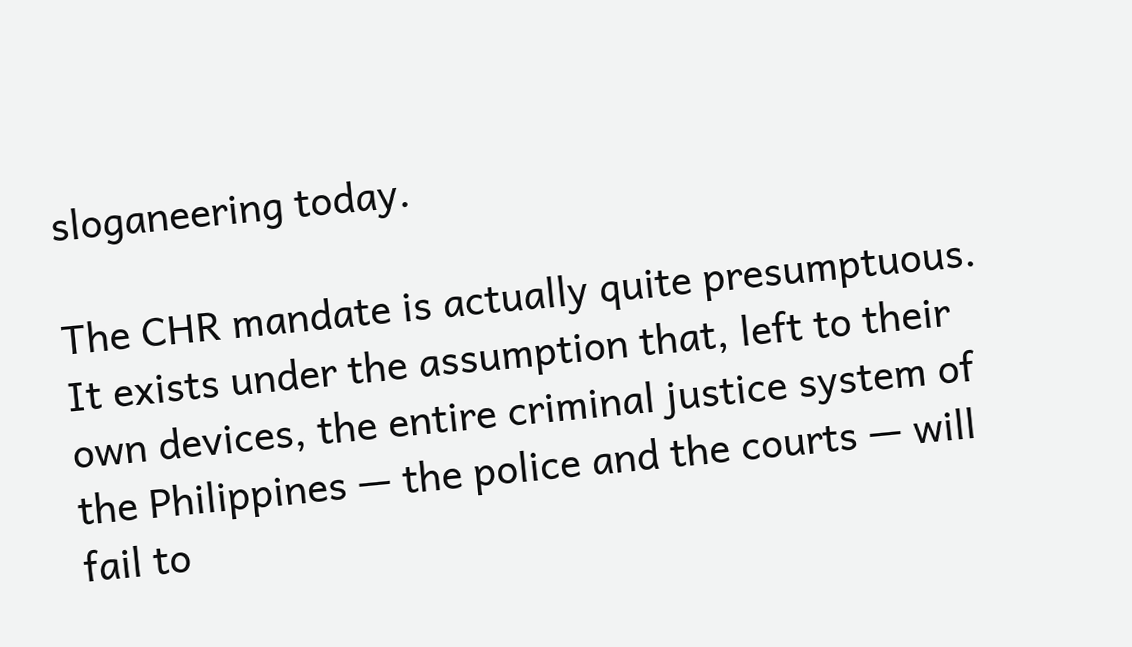sloganeering today.

The CHR mandate is actually quite presumptuous. It exists under the assumption that, left to their own devices, the entire criminal justice system of the Philippines — the police and the courts — will fail to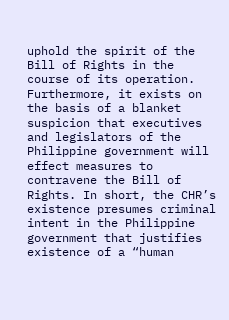uphold the spirit of the Bill of Rights in the course of its operation. Furthermore, it exists on the basis of a blanket suspicion that executives and legislators of the Philippine government will effect measures to contravene the Bill of Rights. In short, the CHR’s existence presumes criminal intent in the Philippine government that justifies existence of a “human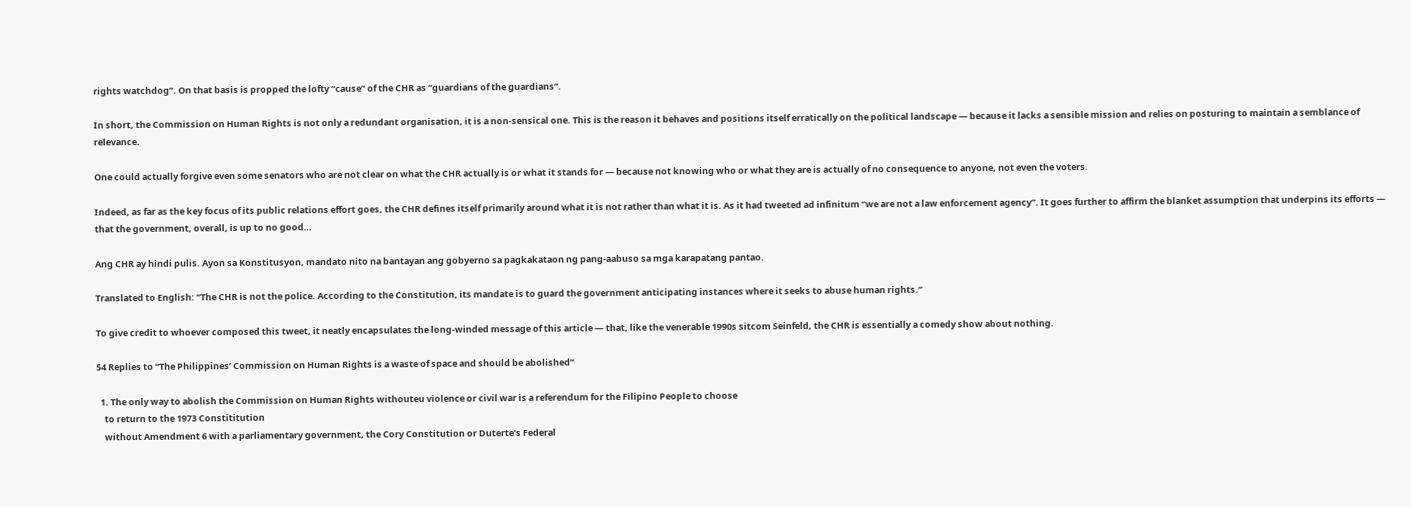rights watchdog”. On that basis is propped the lofty “cause” of the CHR as “guardians of the guardians”.

In short, the Commission on Human Rights is not only a redundant organisation, it is a non-sensical one. This is the reason it behaves and positions itself erratically on the political landscape — because it lacks a sensible mission and relies on posturing to maintain a semblance of relevance.

One could actually forgive even some senators who are not clear on what the CHR actually is or what it stands for — because not knowing who or what they are is actually of no consequence to anyone, not even the voters.

Indeed, as far as the key focus of its public relations effort goes, the CHR defines itself primarily around what it is not rather than what it is. As it had tweeted ad infinitum “we are not a law enforcement agency”. It goes further to affirm the blanket assumption that underpins its efforts — that the government, overall, is up to no good…

Ang CHR ay hindi pulis. Ayon sa Konstitusyon, mandato nito na bantayan ang gobyerno sa pagkakataon ng pang-aabuso sa mga karapatang pantao.

Translated to English: “The CHR is not the police. According to the Constitution, its mandate is to guard the government anticipating instances where it seeks to abuse human rights.”

To give credit to whoever composed this tweet, it neatly encapsulates the long-winded message of this article — that, like the venerable 1990s sitcom Seinfeld, the CHR is essentially a comedy show about nothing.

54 Replies to “The Philippines’ Commission on Human Rights is a waste of space and should be abolished”

  1. The only way to abolish the Commission on Human Rights withouteu violence or civil war is a referendum for the Filipino People to choose
    to return to the 1973 Constititution
    without Amendment 6 with a parliamentary government, the Cory Constitution or Duterte’s Federal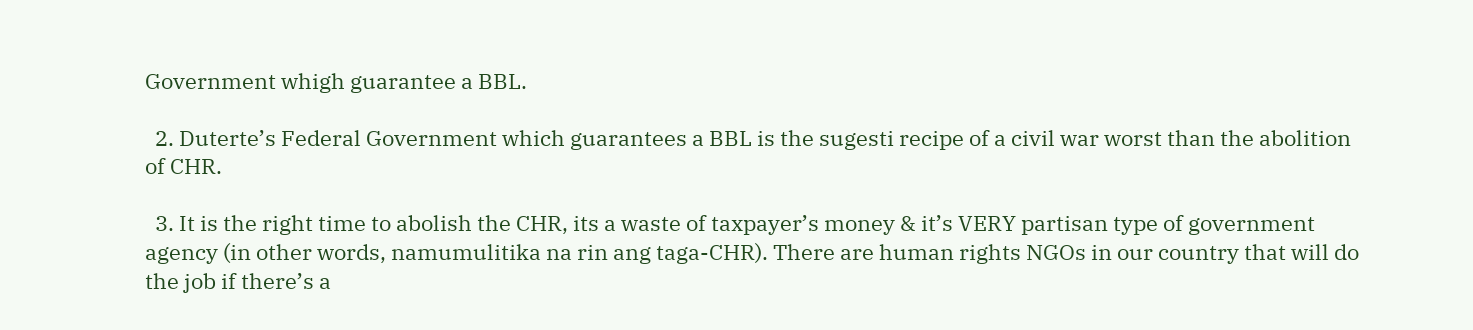Government whigh guarantee a BBL.

  2. Duterte’s Federal Government which guarantees a BBL is the sugesti recipe of a civil war worst than the abolition of CHR.

  3. It is the right time to abolish the CHR, its a waste of taxpayer’s money & it’s VERY partisan type of government agency (in other words, namumulitika na rin ang taga-CHR). There are human rights NGOs in our country that will do the job if there’s a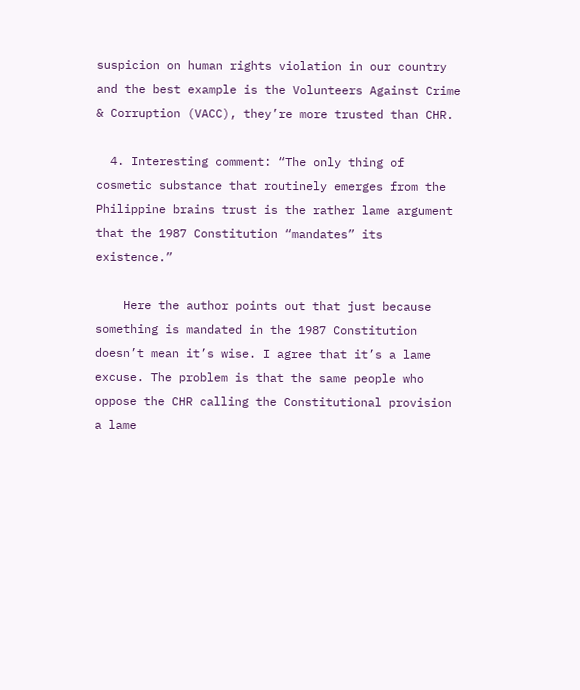suspicion on human rights violation in our country and the best example is the Volunteers Against Crime & Corruption (VACC), they’re more trusted than CHR.

  4. Interesting comment: “The only thing of cosmetic substance that routinely emerges from the Philippine brains trust is the rather lame argument that the 1987 Constitution “mandates” its existence.”

    Here the author points out that just because something is mandated in the 1987 Constitution doesn’t mean it’s wise. I agree that it’s a lame excuse. The problem is that the same people who oppose the CHR calling the Constitutional provision a lame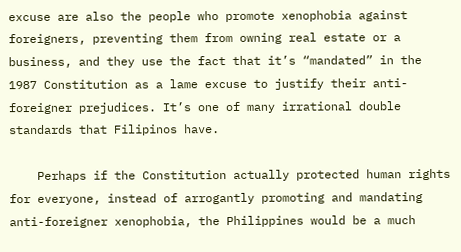excuse are also the people who promote xenophobia against foreigners, preventing them from owning real estate or a business, and they use the fact that it’s “mandated” in the 1987 Constitution as a lame excuse to justify their anti-foreigner prejudices. It’s one of many irrational double standards that Filipinos have.

    Perhaps if the Constitution actually protected human rights for everyone, instead of arrogantly promoting and mandating anti-foreigner xenophobia, the Philippines would be a much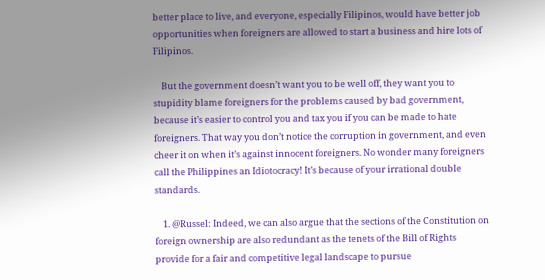better place to live, and everyone, especially Filipinos, would have better job opportunities when foreigners are allowed to start a business and hire lots of Filipinos.

    But the government doesn’t want you to be well off, they want you to stupidity blame foreigners for the problems caused by bad government, because it’s easier to control you and tax you if you can be made to hate foreigners. That way you don’t notice the corruption in government, and even cheer it on when it’s against innocent foreigners. No wonder many foreigners call the Philippines an Idiotocracy! It’s because of your irrational double standards.

    1. @Russel: Indeed, we can also argue that the sections of the Constitution on foreign ownership are also redundant as the tenets of the Bill of Rights provide for a fair and competitive legal landscape to pursue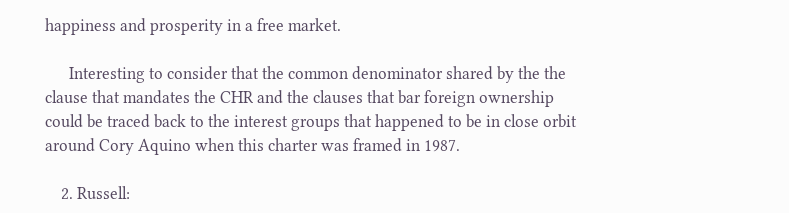happiness and prosperity in a free market.

      Interesting to consider that the common denominator shared by the the clause that mandates the CHR and the clauses that bar foreign ownership could be traced back to the interest groups that happened to be in close orbit around Cory Aquino when this charter was framed in 1987.

    2. Russell: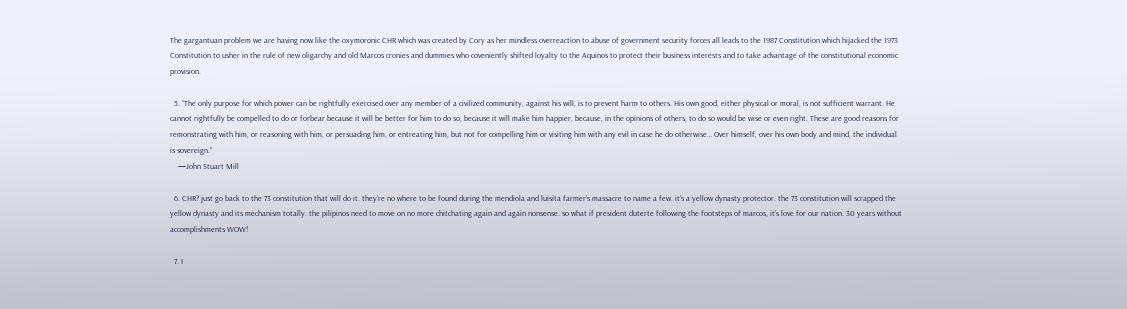The gargantuan problem we are having now like the oxymoronic CHR which was created by Cory as her mindless overreaction to abuse of government security forces all leads to the 1987 Constitution which hijacked the 1973 Constitution to usher in the rule of new oligarchy and old Marcos cronies and dummies who coveniently shifted loyalty to the Aquinos to protect their business interests and to take advantage of the constitutional economic provision.

  5. “The only purpose for which power can be rightfully exercised over any member of a civilized community, against his will, is to prevent harm to others. His own good, either physical or moral, is not sufficient warrant. He cannot rightfully be compelled to do or forbear because it will be better for him to do so, because it will make him happier, because, in the opinions of others, to do so would be wise or even right. These are good reasons for remonstrating with him, or reasoning with him, or persuading him, or entreating him, but not for compelling him or visiting him with any evil in case he do otherwise… Over himself, over his own body and mind, the individual is sovereign.”
    —John Stuart Mill

  6. CHR? just go back to the 73 constitution that will do it. they’re no where to be found during the mendiola and luisita farmer’s massacre to name a few. it’s a yellow dynasty protector. the 73 constitution will scrapped the yellow dynasty and its mechanism totally. the pilipinos need to move on no more chitchating again and again nonsense. so what if president duterte following the footsteps of marcos, it’s love for our nation. 30 years without accomplishments WOW!

  7. I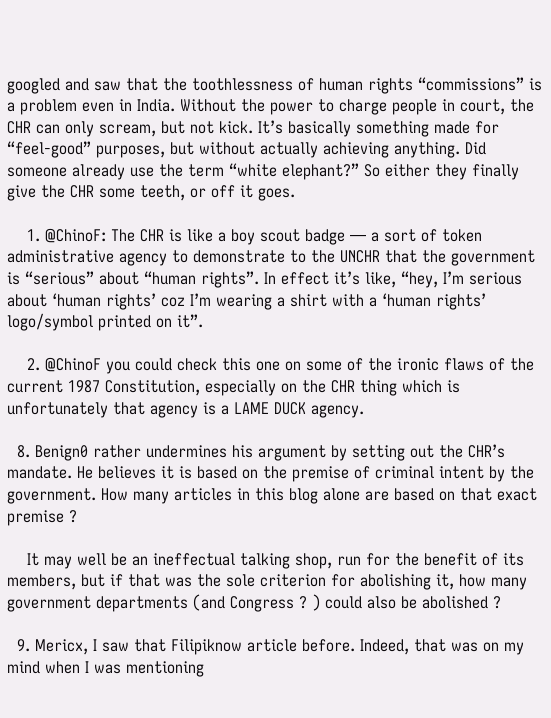googled and saw that the toothlessness of human rights “commissions” is a problem even in India. Without the power to charge people in court, the CHR can only scream, but not kick. It’s basically something made for “feel-good” purposes, but without actually achieving anything. Did someone already use the term “white elephant?” So either they finally give the CHR some teeth, or off it goes.

    1. @ChinoF: The CHR is like a boy scout badge — a sort of token administrative agency to demonstrate to the UNCHR that the government is “serious” about “human rights”. In effect it’s like, “hey, I’m serious about ‘human rights’ coz I’m wearing a shirt with a ‘human rights’ logo/symbol printed on it”.

    2. @ChinoF you could check this one on some of the ironic flaws of the current 1987 Constitution, especially on the CHR thing which is unfortunately that agency is a LAME DUCK agency.

  8. Benign0 rather undermines his argument by setting out the CHR’s mandate. He believes it is based on the premise of criminal intent by the government. How many articles in this blog alone are based on that exact premise ?

    It may well be an ineffectual talking shop, run for the benefit of its members, but if that was the sole criterion for abolishing it, how many government departments (and Congress ? ) could also be abolished ?

  9. Mericx, I saw that Filipiknow article before. Indeed, that was on my mind when I was mentioning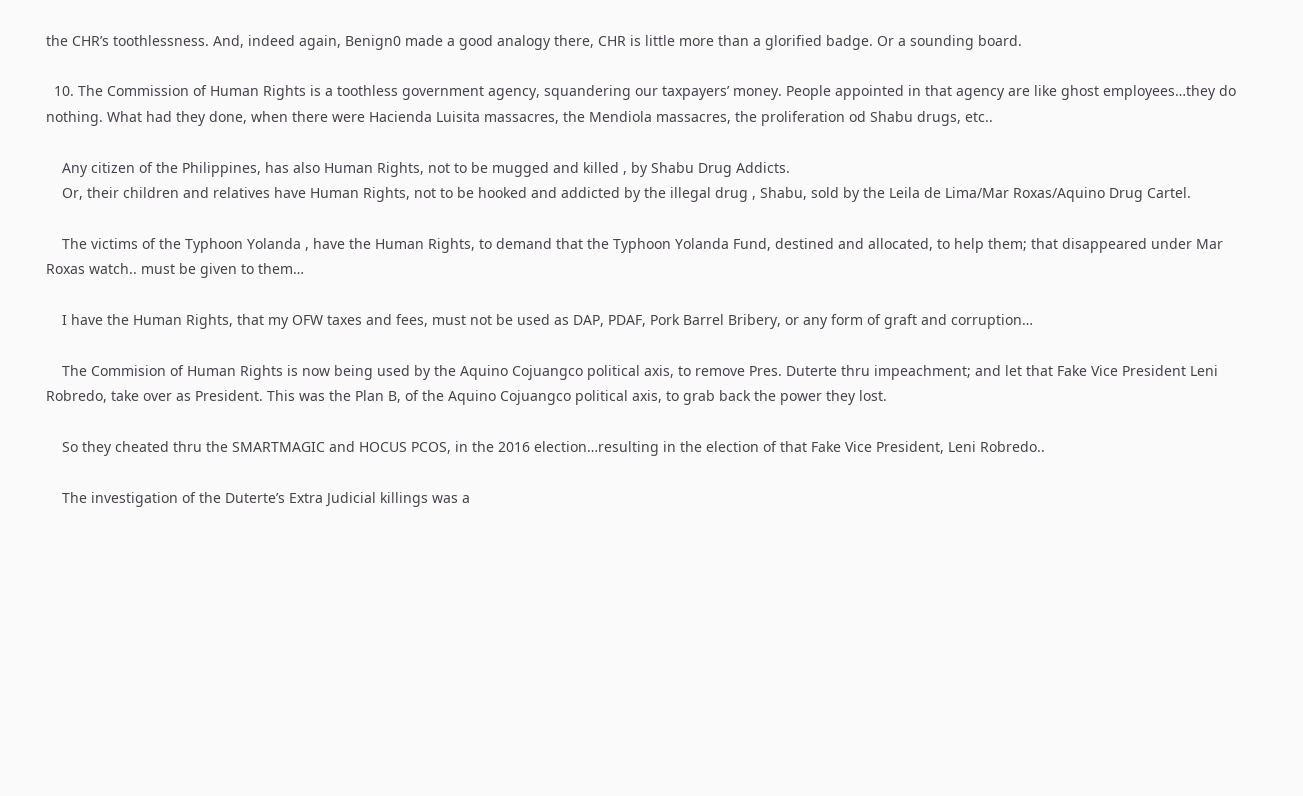the CHR’s toothlessness. And, indeed again, Benign0 made a good analogy there, CHR is little more than a glorified badge. Or a sounding board.

  10. The Commission of Human Rights is a toothless government agency, squandering our taxpayers’ money. People appointed in that agency are like ghost employees…they do nothing. What had they done, when there were Hacienda Luisita massacres, the Mendiola massacres, the proliferation od Shabu drugs, etc..

    Any citizen of the Philippines, has also Human Rights, not to be mugged and killed , by Shabu Drug Addicts.
    Or, their children and relatives have Human Rights, not to be hooked and addicted by the illegal drug , Shabu, sold by the Leila de Lima/Mar Roxas/Aquino Drug Cartel.

    The victims of the Typhoon Yolanda , have the Human Rights, to demand that the Typhoon Yolanda Fund, destined and allocated, to help them; that disappeared under Mar Roxas watch.. must be given to them…

    I have the Human Rights, that my OFW taxes and fees, must not be used as DAP, PDAF, Pork Barrel Bribery, or any form of graft and corruption…

    The Commision of Human Rights is now being used by the Aquino Cojuangco political axis, to remove Pres. Duterte thru impeachment; and let that Fake Vice President Leni Robredo, take over as President. This was the Plan B, of the Aquino Cojuangco political axis, to grab back the power they lost.

    So they cheated thru the SMARTMAGIC and HOCUS PCOS, in the 2016 election…resulting in the election of that Fake Vice President, Leni Robredo..

    The investigation of the Duterte’s Extra Judicial killings was a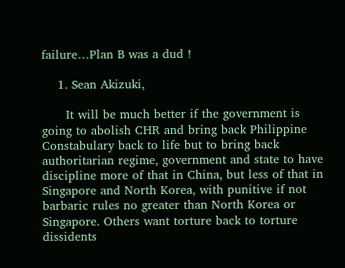failure…Plan B was a dud !

    1. Sean Akizuki,

      It will be much better if the government is going to abolish CHR and bring back Philippine Constabulary back to life but to bring back authoritarian regime, government and state to have discipline more of that in China, but less of that in Singapore and North Korea, with punitive if not barbaric rules no greater than North Korea or Singapore. Others want torture back to torture dissidents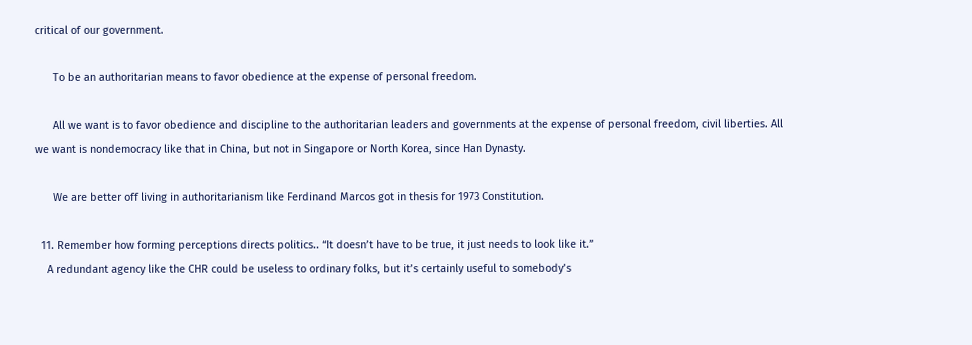critical of our government.

      To be an authoritarian means to favor obedience at the expense of personal freedom.

      All we want is to favor obedience and discipline to the authoritarian leaders and governments at the expense of personal freedom, civil liberties. All we want is nondemocracy like that in China, but not in Singapore or North Korea, since Han Dynasty.

      We are better off living in authoritarianism like Ferdinand Marcos got in thesis for 1973 Constitution.

  11. Remember how forming perceptions directs politics.. “It doesn’t have to be true, it just needs to look like it.”
    A redundant agency like the CHR could be useless to ordinary folks, but it’s certainly useful to somebody’s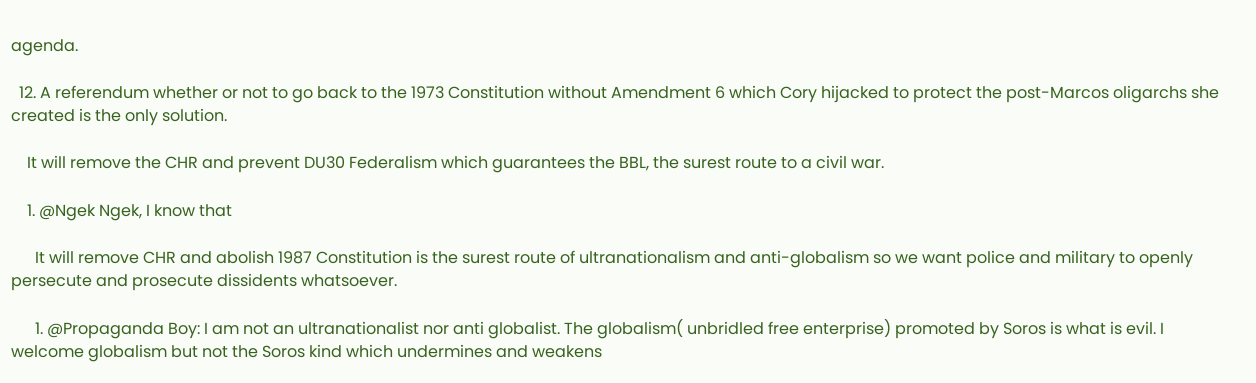agenda.

  12. A referendum whether or not to go back to the 1973 Constitution without Amendment 6 which Cory hijacked to protect the post-Marcos oligarchs she created is the only solution.

    It will remove the CHR and prevent DU30 Federalism which guarantees the BBL, the surest route to a civil war.

    1. @Ngek Ngek, I know that

      It will remove CHR and abolish 1987 Constitution is the surest route of ultranationalism and anti-globalism so we want police and military to openly persecute and prosecute dissidents whatsoever.

      1. @Propaganda Boy: I am not an ultranationalist nor anti globalist. The globalism( unbridled free enterprise) promoted by Soros is what is evil. I welcome globalism but not the Soros kind which undermines and weakens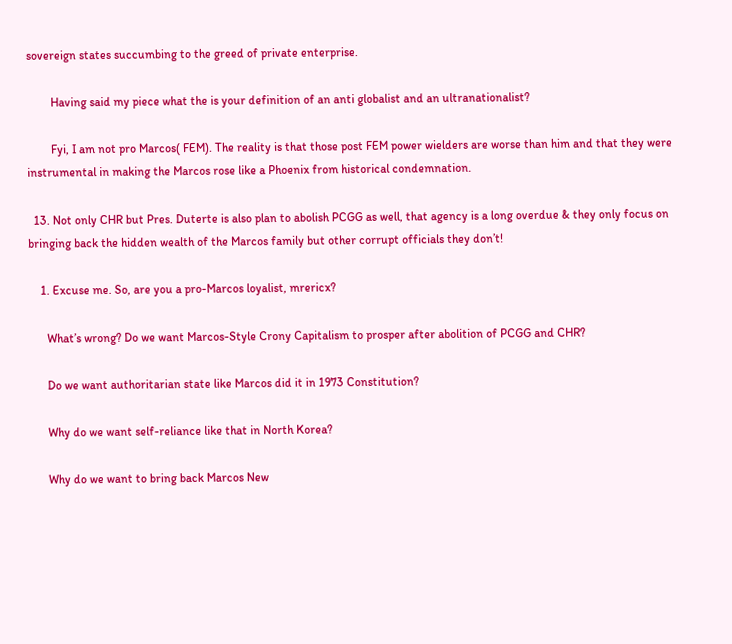sovereign states succumbing to the greed of private enterprise.

        Having said my piece what the is your definition of an anti globalist and an ultranationalist?

        Fyi, I am not pro Marcos( FEM). The reality is that those post FEM power wielders are worse than him and that they were instrumental in making the Marcos rose like a Phoenix from historical condemnation.

  13. Not only CHR but Pres. Duterte is also plan to abolish PCGG as well, that agency is a long overdue & they only focus on bringing back the hidden wealth of the Marcos family but other corrupt officials they don’t!

    1. Excuse me. So, are you a pro-Marcos loyalist, mrericx?

      What’s wrong? Do we want Marcos-Style Crony Capitalism to prosper after abolition of PCGG and CHR?

      Do we want authoritarian state like Marcos did it in 1973 Constitution?

      Why do we want self-reliance like that in North Korea?

      Why do we want to bring back Marcos New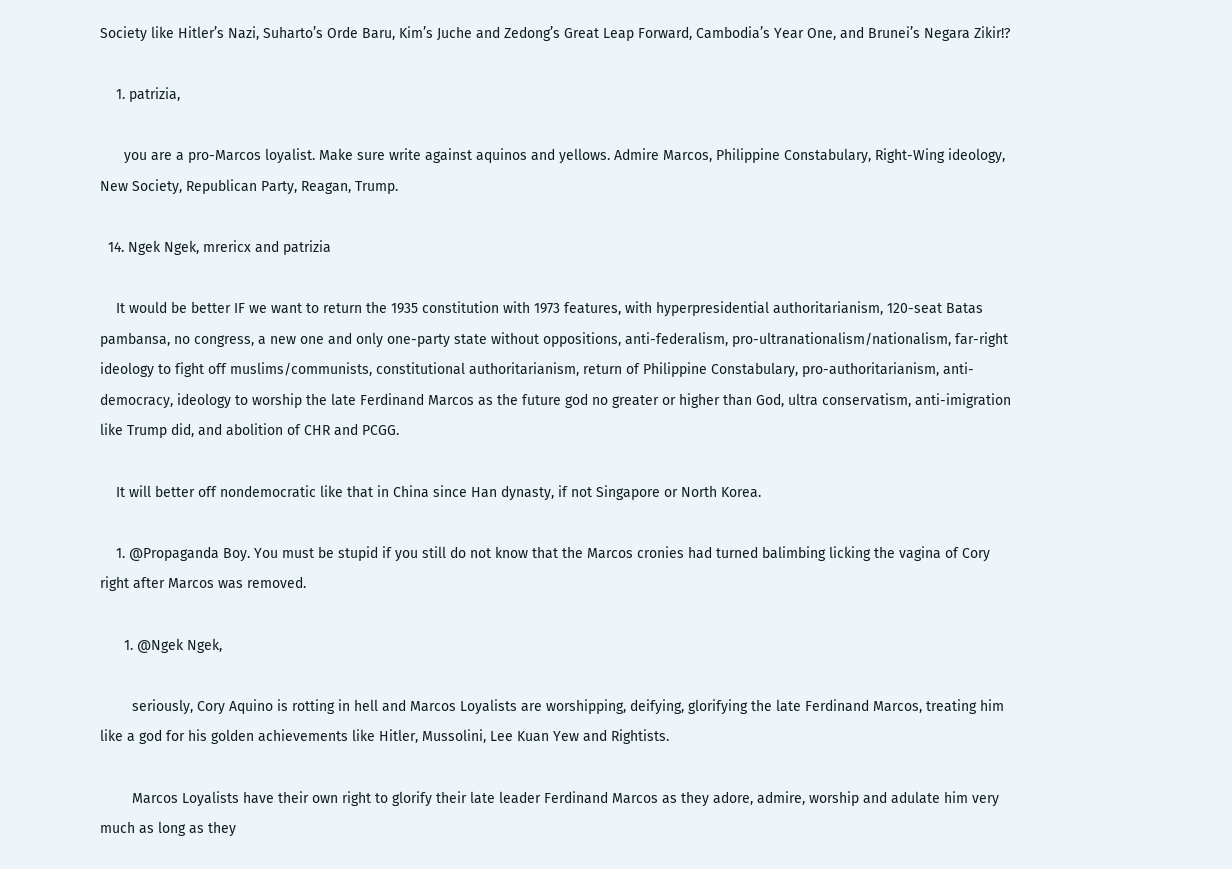Society like Hitler’s Nazi, Suharto’s Orde Baru, Kim’s Juche and Zedong’s Great Leap Forward, Cambodia’s Year One, and Brunei’s Negara Zikir!?

    1. patrizia,

      you are a pro-Marcos loyalist. Make sure write against aquinos and yellows. Admire Marcos, Philippine Constabulary, Right-Wing ideology, New Society, Republican Party, Reagan, Trump.

  14. Ngek Ngek, mrericx and patrizia

    It would be better IF we want to return the 1935 constitution with 1973 features, with hyperpresidential authoritarianism, 120-seat Batas pambansa, no congress, a new one and only one-party state without oppositions, anti-federalism, pro-ultranationalism/nationalism, far-right ideology to fight off muslims/communists, constitutional authoritarianism, return of Philippine Constabulary, pro-authoritarianism, anti-democracy, ideology to worship the late Ferdinand Marcos as the future god no greater or higher than God, ultra conservatism, anti-imigration like Trump did, and abolition of CHR and PCGG.

    It will better off nondemocratic like that in China since Han dynasty, if not Singapore or North Korea.

    1. @Propaganda Boy. You must be stupid if you still do not know that the Marcos cronies had turned balimbing licking the vagina of Cory right after Marcos was removed.

      1. @Ngek Ngek,

        seriously, Cory Aquino is rotting in hell and Marcos Loyalists are worshipping, deifying, glorifying the late Ferdinand Marcos, treating him like a god for his golden achievements like Hitler, Mussolini, Lee Kuan Yew and Rightists.

        Marcos Loyalists have their own right to glorify their late leader Ferdinand Marcos as they adore, admire, worship and adulate him very much as long as they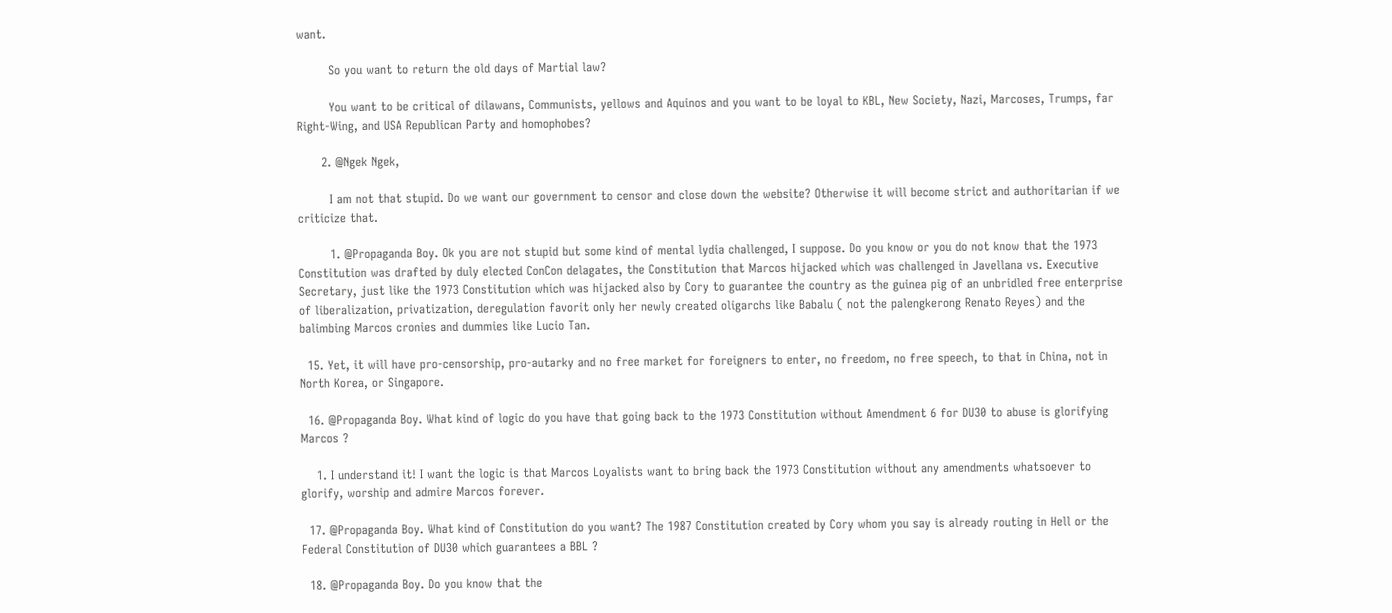want.

        So you want to return the old days of Martial law?

        You want to be critical of dilawans, Communists, yellows and Aquinos and you want to be loyal to KBL, New Society, Nazi, Marcoses, Trumps, far Right-Wing, and USA Republican Party and homophobes?

      2. @Ngek Ngek,

        I am not that stupid. Do we want our government to censor and close down the website? Otherwise it will become strict and authoritarian if we criticize that.

        1. @Propaganda Boy. Ok you are not stupid but some kind of mental lydia challenged, I suppose. Do you know or you do not know that the 1973 Constitution was drafted by duly elected ConCon delagates, the Constitution that Marcos hijacked which was challenged in Javellana vs. Executive Secretary, just like the 1973 Constitution which was hijacked also by Cory to guarantee the country as the guinea pig of an unbridled free enterprise of liberalization, privatization, deregulation favorit only her newly created oligarchs like Babalu ( not the palengkerong Renato Reyes) and the balimbing Marcos cronies and dummies like Lucio Tan.

  15. Yet, it will have pro-censorship, pro-autarky and no free market for foreigners to enter, no freedom, no free speech, to that in China, not in North Korea, or Singapore.

  16. @Propaganda Boy. What kind of logic do you have that going back to the 1973 Constitution without Amendment 6 for DU30 to abuse is glorifying Marcos ?

    1. I understand it! I want the logic is that Marcos Loyalists want to bring back the 1973 Constitution without any amendments whatsoever to glorify, worship and admire Marcos forever.

  17. @Propaganda Boy. What kind of Constitution do you want? The 1987 Constitution created by Cory whom you say is already routing in Hell or the Federal Constitution of DU30 which guarantees a BBL ?

  18. @Propaganda Boy. Do you know that the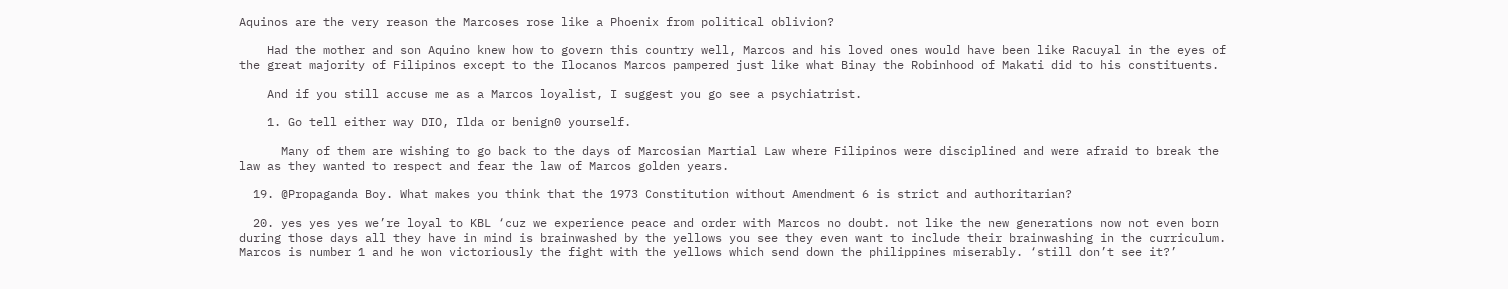Aquinos are the very reason the Marcoses rose like a Phoenix from political oblivion?

    Had the mother and son Aquino knew how to govern this country well, Marcos and his loved ones would have been like Racuyal in the eyes of the great majority of Filipinos except to the Ilocanos Marcos pampered just like what Binay the Robinhood of Makati did to his constituents.

    And if you still accuse me as a Marcos loyalist, I suggest you go see a psychiatrist.

    1. Go tell either way DIO, Ilda or benign0 yourself.

      Many of them are wishing to go back to the days of Marcosian Martial Law where Filipinos were disciplined and were afraid to break the law as they wanted to respect and fear the law of Marcos golden years.

  19. @Propaganda Boy. What makes you think that the 1973 Constitution without Amendment 6 is strict and authoritarian?

  20. yes yes yes we’re loyal to KBL ‘cuz we experience peace and order with Marcos no doubt. not like the new generations now not even born during those days all they have in mind is brainwashed by the yellows you see they even want to include their brainwashing in the curriculum. Marcos is number 1 and he won victoriously the fight with the yellows which send down the philippines miserably. ‘still don’t see it?’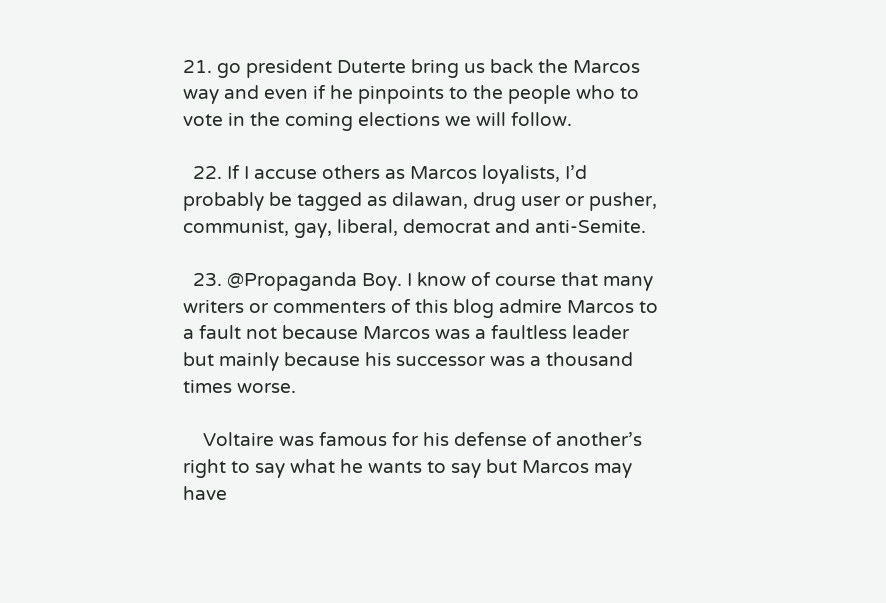21. go president Duterte bring us back the Marcos way and even if he pinpoints to the people who to vote in the coming elections we will follow.

  22. If I accuse others as Marcos loyalists, I’d probably be tagged as dilawan, drug user or pusher, communist, gay, liberal, democrat and anti-Semite.

  23. @Propaganda Boy. I know of course that many writers or commenters of this blog admire Marcos to a fault not because Marcos was a faultless leader but mainly because his successor was a thousand times worse.

    Voltaire was famous for his defense of another’s right to say what he wants to say but Marcos may have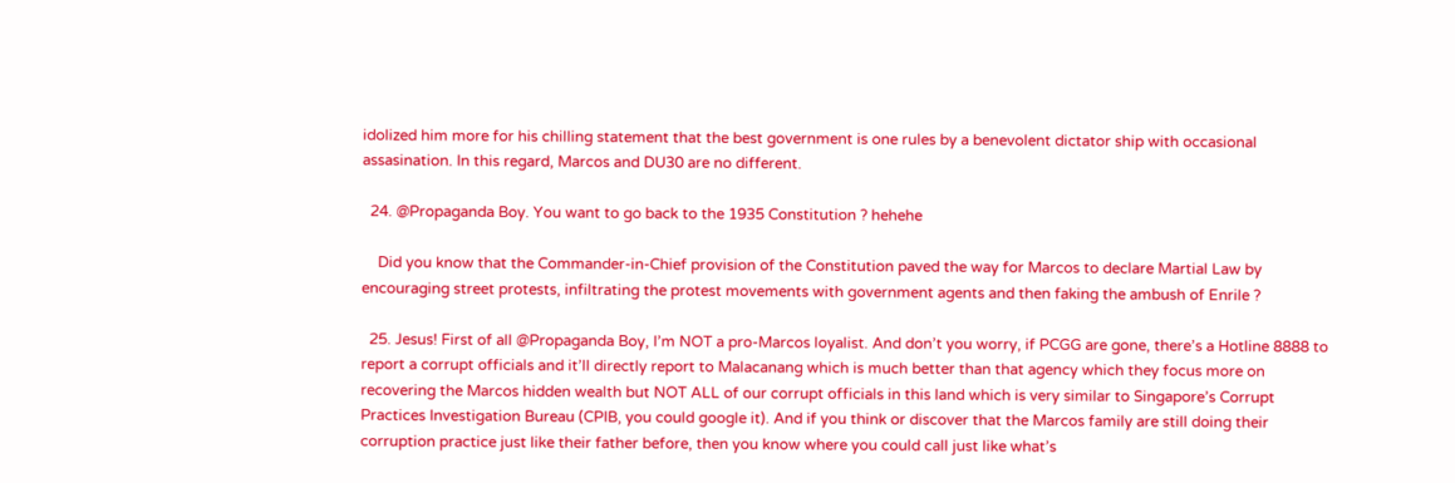idolized him more for his chilling statement that the best government is one rules by a benevolent dictator ship with occasional assasination. In this regard, Marcos and DU30 are no different.

  24. @Propaganda Boy. You want to go back to the 1935 Constitution ? hehehe

    Did you know that the Commander-in-Chief provision of the Constitution paved the way for Marcos to declare Martial Law by encouraging street protests, infiltrating the protest movements with government agents and then faking the ambush of Enrile ?

  25. Jesus! First of all @Propaganda Boy, I’m NOT a pro-Marcos loyalist. And don’t you worry, if PCGG are gone, there’s a Hotline 8888 to report a corrupt officials and it’ll directly report to Malacanang which is much better than that agency which they focus more on recovering the Marcos hidden wealth but NOT ALL of our corrupt officials in this land which is very similar to Singapore’s Corrupt Practices Investigation Bureau (CPIB, you could google it). And if you think or discover that the Marcos family are still doing their corruption practice just like their father before, then you know where you could call just like what’s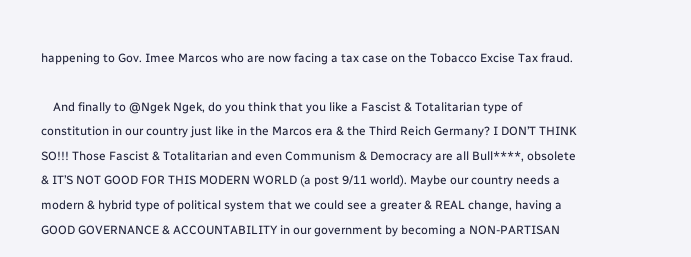happening to Gov. Imee Marcos who are now facing a tax case on the Tobacco Excise Tax fraud.

    And finally to @Ngek Ngek, do you think that you like a Fascist & Totalitarian type of constitution in our country just like in the Marcos era & the Third Reich Germany? I DON’T THINK SO!!! Those Fascist & Totalitarian and even Communism & Democracy are all Bull****, obsolete & IT’S NOT GOOD FOR THIS MODERN WORLD (a post 9/11 world). Maybe our country needs a modern & hybrid type of political system that we could see a greater & REAL change, having a GOOD GOVERNANCE & ACCOUNTABILITY in our government by becoming a NON-PARTISAN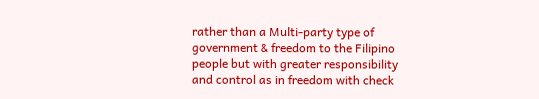rather than a Multi-party type of government & freedom to the Filipino people but with greater responsibility and control as in freedom with check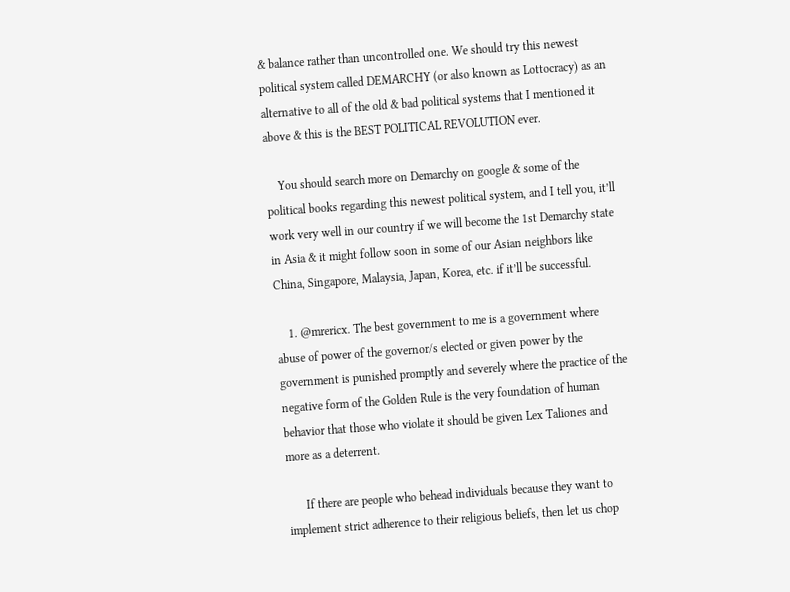& balance rather than uncontrolled one. We should try this newest political system called DEMARCHY (or also known as Lottocracy) as an alternative to all of the old & bad political systems that I mentioned it above & this is the BEST POLITICAL REVOLUTION ever.

    You should search more on Demarchy on google & some of the political books regarding this newest political system, and I tell you, it’ll work very well in our country if we will become the 1st Demarchy state in Asia & it might follow soon in some of our Asian neighbors like China, Singapore, Malaysia, Japan, Korea, etc. if it’ll be successful.

    1. @mrericx. The best government to me is a government where abuse of power of the governor/s elected or given power by the government is punished promptly and severely where the practice of the negative form of the Golden Rule is the very foundation of human behavior that those who violate it should be given Lex Taliones and more as a deterrent.

      If there are people who behead individuals because they want to implement strict adherence to their religious beliefs, then let us chop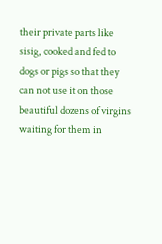their private parts like sisig, cooked and fed to dogs or pigs so that they can not use it on those beautiful dozens of virgins waiting for them in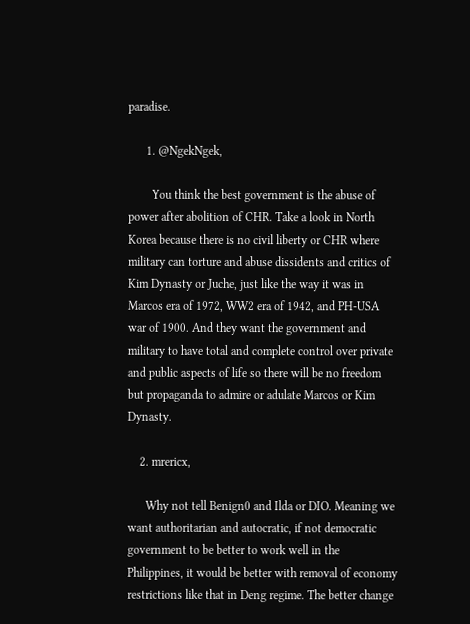paradise.

      1. @NgekNgek,

        You think the best government is the abuse of power after abolition of CHR. Take a look in North Korea because there is no civil liberty or CHR where military can torture and abuse dissidents and critics of Kim Dynasty or Juche, just like the way it was in Marcos era of 1972, WW2 era of 1942, and PH-USA war of 1900. And they want the government and military to have total and complete control over private and public aspects of life so there will be no freedom but propaganda to admire or adulate Marcos or Kim Dynasty.

    2. mrericx,

      Why not tell Benign0 and Ilda or DIO. Meaning we want authoritarian and autocratic, if not democratic government to be better to work well in the Philippines, it would be better with removal of economy restrictions like that in Deng regime. The better change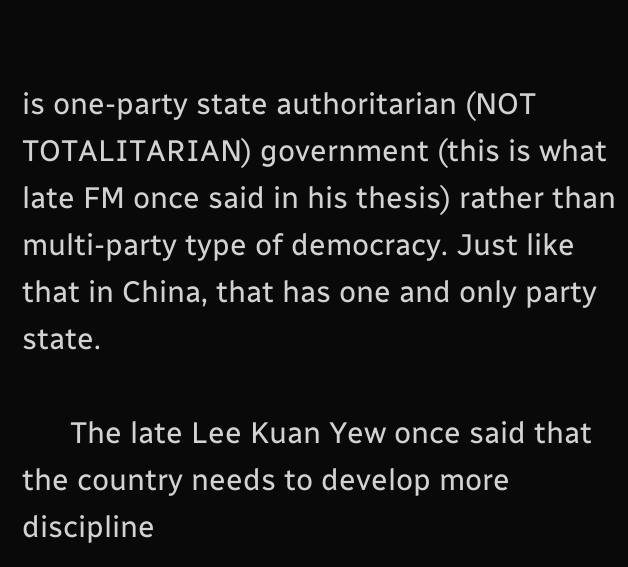is one-party state authoritarian (NOT TOTALITARIAN) government (this is what late FM once said in his thesis) rather than multi-party type of democracy. Just like that in China, that has one and only party state.

      The late Lee Kuan Yew once said that the country needs to develop more discipline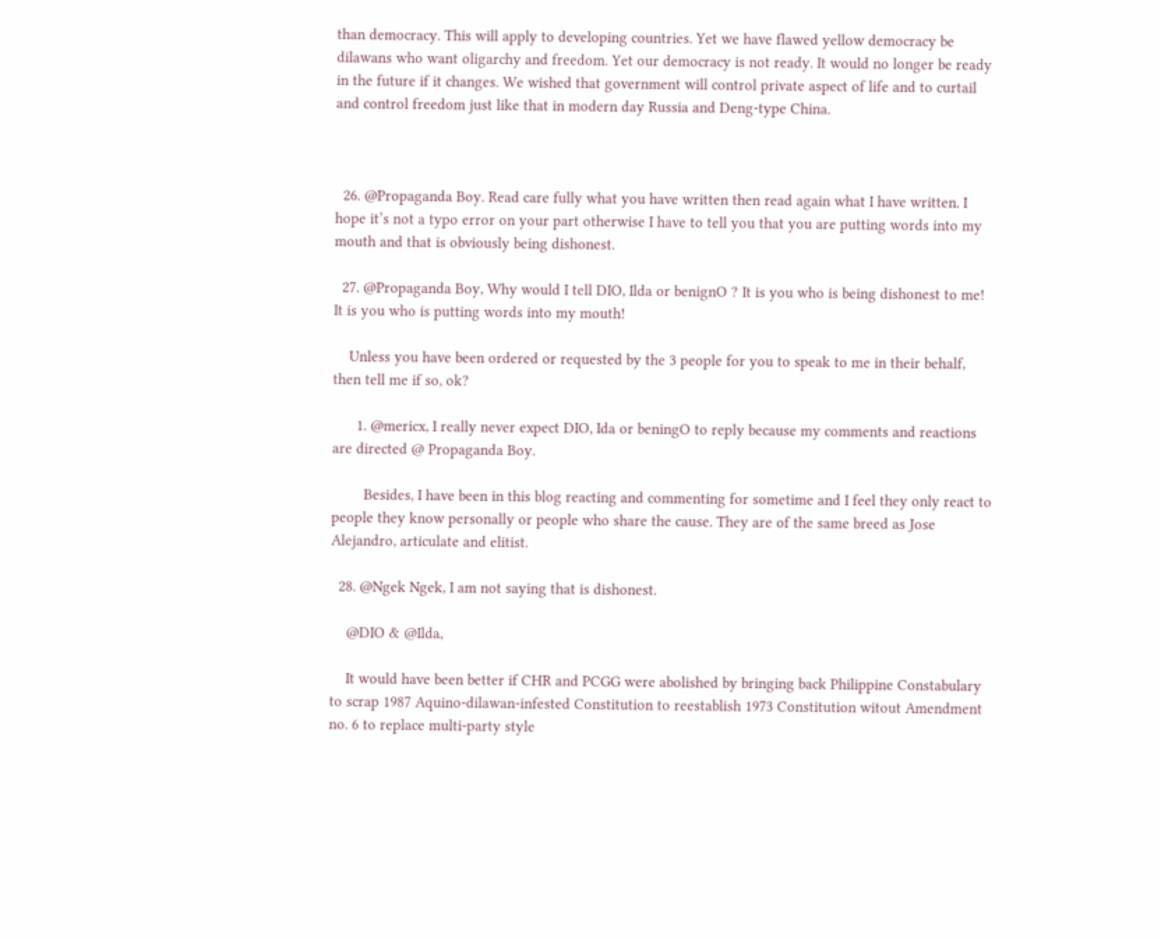than democracy. This will apply to developing countries. Yet we have flawed yellow democracy be dilawans who want oligarchy and freedom. Yet our democracy is not ready. It would no longer be ready in the future if it changes. We wished that government will control private aspect of life and to curtail and control freedom just like that in modern day Russia and Deng-type China.



  26. @Propaganda Boy. Read care fully what you have written then read again what I have written. I hope it’s not a typo error on your part otherwise I have to tell you that you are putting words into my mouth and that is obviously being dishonest.

  27. @Propaganda Boy, Why would I tell DIO, Ilda or benignO ? It is you who is being dishonest to me! It is you who is putting words into my mouth!

    Unless you have been ordered or requested by the 3 people for you to speak to me in their behalf, then tell me if so, ok?

      1. @mericx, I really never expect DIO, Ida or beningO to reply because my comments and reactions are directed @ Propaganda Boy.

        Besides, I have been in this blog reacting and commenting for sometime and I feel they only react to people they know personally or people who share the cause. They are of the same breed as Jose Alejandro, articulate and elitist.

  28. @Ngek Ngek, I am not saying that is dishonest.

    @DIO & @Ilda,

    It would have been better if CHR and PCGG were abolished by bringing back Philippine Constabulary to scrap 1987 Aquino-dilawan-infested Constitution to reestablish 1973 Constitution witout Amendment no. 6 to replace multi-party style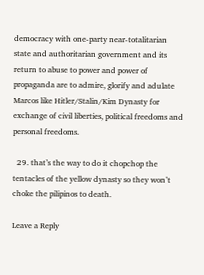democracy with one-party near-totalitarian state and authoritarian government and its return to abuse to power and power of propaganda are to admire, glorify and adulate Marcos like Hitler/Stalin/Kim Dynasty for exchange of civil liberties, political freedoms and personal freedoms.

  29. that’s the way to do it chopchop the tentacles of the yellow dynasty so they won’t choke the pilipinos to death.

Leave a Reply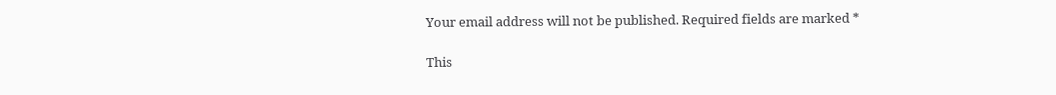Your email address will not be published. Required fields are marked *

This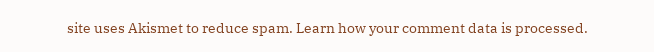site uses Akismet to reduce spam. Learn how your comment data is processed.